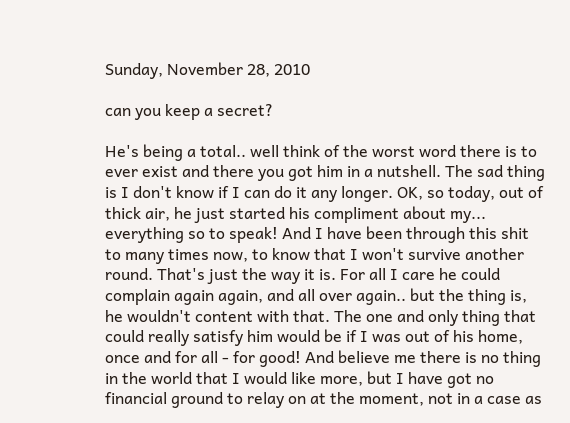Sunday, November 28, 2010

can you keep a secret?

He's being a total.. well think of the worst word there is to ever exist and there you got him in a nutshell. The sad thing is I don't know if I can do it any longer. OK, so today, out of thick air, he just started his compliment about my... everything so to speak! And I have been through this shit to many times now, to know that I won't survive another round. That's just the way it is. For all I care he could complain again again, and all over again.. but the thing is, he wouldn't content with that. The one and only thing that could really satisfy him would be if I was out of his home, once and for all - for good! And believe me there is no thing in the world that I would like more, but I have got no financial ground to relay on at the moment, not in a case as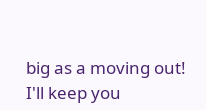big as a moving out! I'll keep you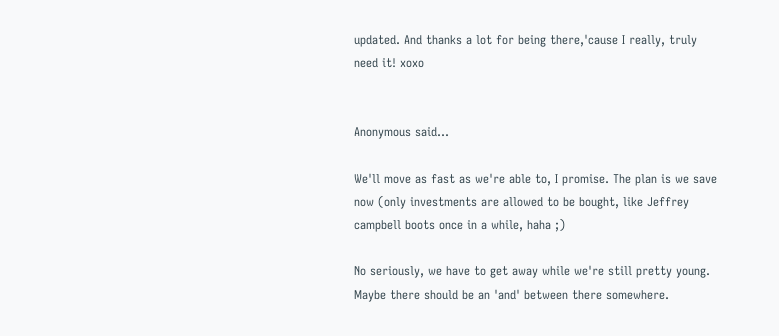updated. And thanks a lot for being there,'cause I really, truly need it! xoxo


Anonymous said...

We'll move as fast as we're able to, I promise. The plan is we save now (only investments are allowed to be bought, like Jeffrey campbell boots once in a while, haha ;)

No seriously, we have to get away while we're still pretty young. Maybe there should be an 'and' between there somewhere.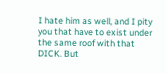I hate him as well, and I pity you that have to exist under the same roof with that DICK. But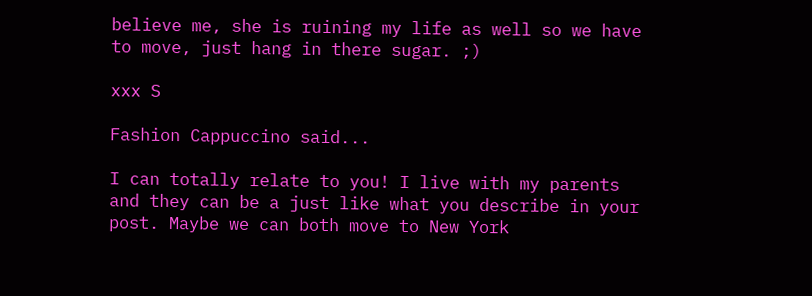believe me, she is ruining my life as well so we have to move, just hang in there sugar. ;)

xxx S

Fashion Cappuccino said...

I can totally relate to you! I live with my parents and they can be a just like what you describe in your post. Maybe we can both move to New York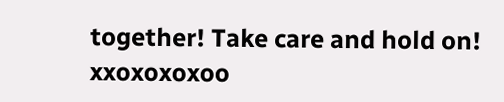together! Take care and hold on! xxoxoxoxoo